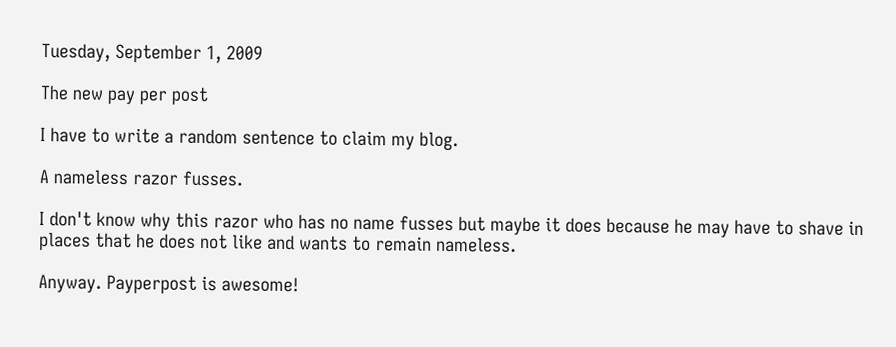Tuesday, September 1, 2009

The new pay per post

I have to write a random sentence to claim my blog.

A nameless razor fusses.

I don't know why this razor who has no name fusses but maybe it does because he may have to shave in places that he does not like and wants to remain nameless.

Anyway. Payperpost is awesome!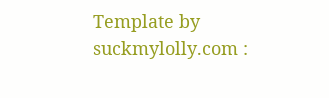Template by suckmylolly.com :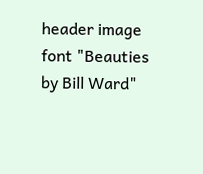header image font "Beauties by Bill Ward"